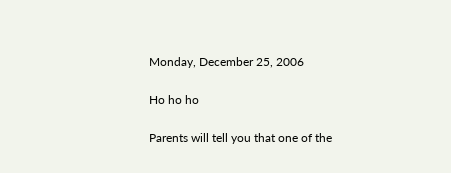Monday, December 25, 2006

Ho ho ho

Parents will tell you that one of the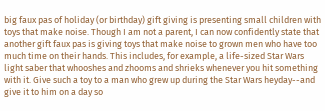big faux pas of holiday (or birthday) gift giving is presenting small children with toys that make noise. Though I am not a parent, I can now confidently state that another gift faux pas is giving toys that make noise to grown men who have too much time on their hands. This includes, for example, a life-sized Star Wars light saber that whooshes and zhooms and shrieks whenever you hit something with it. Give such a toy to a man who grew up during the Star Wars heyday--and give it to him on a day so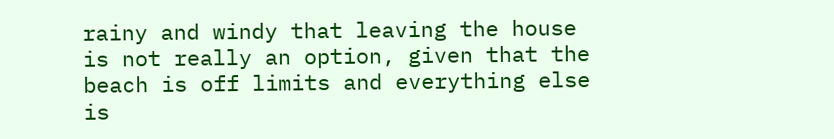rainy and windy that leaving the house is not really an option, given that the beach is off limits and everything else is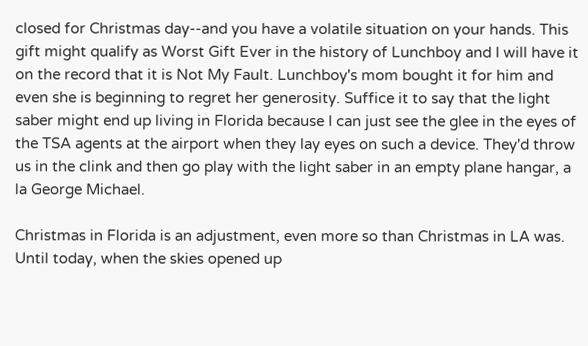closed for Christmas day--and you have a volatile situation on your hands. This gift might qualify as Worst Gift Ever in the history of Lunchboy and I will have it on the record that it is Not My Fault. Lunchboy's mom bought it for him and even she is beginning to regret her generosity. Suffice it to say that the light saber might end up living in Florida because I can just see the glee in the eyes of the TSA agents at the airport when they lay eyes on such a device. They'd throw us in the clink and then go play with the light saber in an empty plane hangar, a la George Michael.

Christmas in Florida is an adjustment, even more so than Christmas in LA was. Until today, when the skies opened up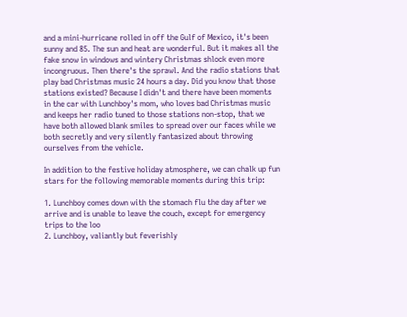and a mini-hurricane rolled in off the Gulf of Mexico, it's been sunny and 85. The sun and heat are wonderful. But it makes all the fake snow in windows and wintery Christmas shlock even more incongruous. Then there's the sprawl. And the radio stations that play bad Christmas music 24 hours a day. Did you know that those stations existed? Because I didn't and there have been moments in the car with Lunchboy's mom, who loves bad Christmas music and keeps her radio tuned to those stations non-stop, that we have both allowed blank smiles to spread over our faces while we both secretly and very silently fantasized about throwing ourselves from the vehicle.

In addition to the festive holiday atmosphere, we can chalk up fun stars for the following memorable moments during this trip:

1. Lunchboy comes down with the stomach flu the day after we arrive and is unable to leave the couch, except for emergency trips to the loo
2. Lunchboy, valiantly but feverishly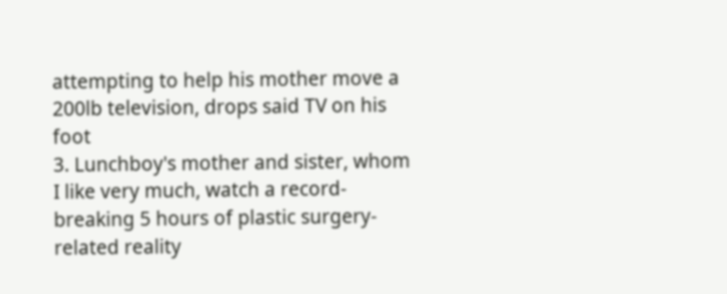attempting to help his mother move a 200lb television, drops said TV on his foot
3. Lunchboy's mother and sister, whom I like very much, watch a record-breaking 5 hours of plastic surgery-related reality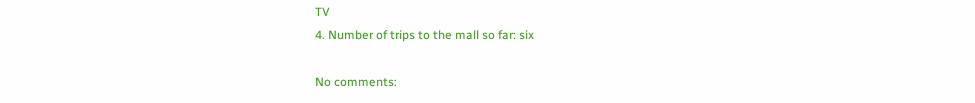TV
4. Number of trips to the mall so far: six

No comments: